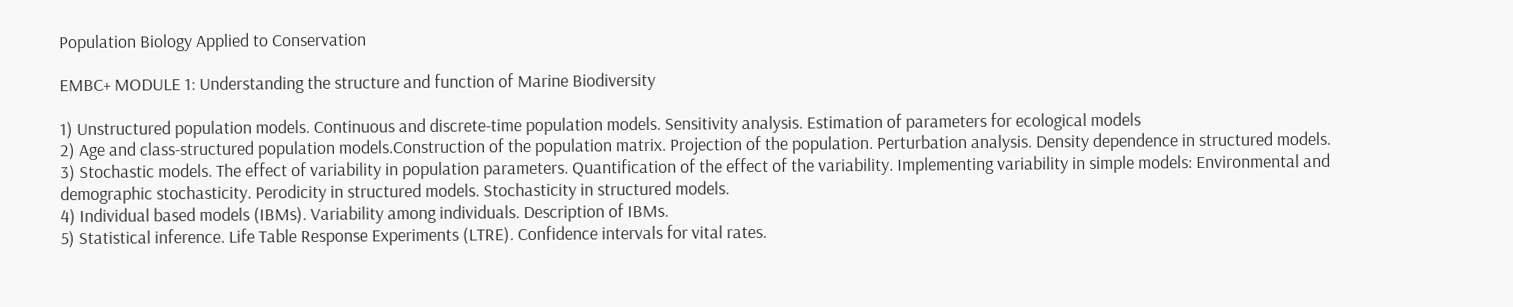Population Biology Applied to Conservation

EMBC+ MODULE 1: Understanding the structure and function of Marine Biodiversity

1) Unstructured population models. Continuous and discrete-time population models. Sensitivity analysis. Estimation of parameters for ecological models
2) Age and class-structured population models.Construction of the population matrix. Projection of the population. Perturbation analysis. Density dependence in structured models.
3) Stochastic models. The effect of variability in population parameters. Quantification of the effect of the variability. Implementing variability in simple models: Environmental and demographic stochasticity. Perodicity in structured models. Stochasticity in structured models.
4) Individual based models (IBMs). Variability among individuals. Description of IBMs.
5) Statistical inference. Life Table Response Experiments (LTRE). Confidence intervals for vital rates.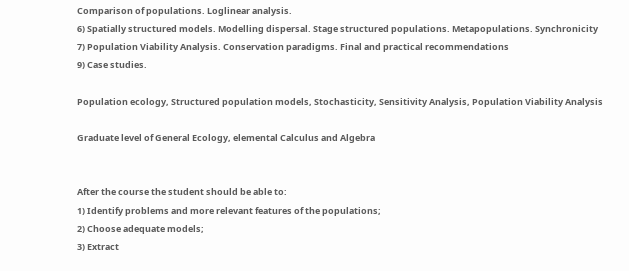Comparison of populations. Loglinear analysis.
6) Spatially structured models. Modelling dispersal. Stage structured populations. Metapopulations. Synchronicity
7) Population Viability Analysis. Conservation paradigms. Final and practical recommendations
9) Case studies.

Population ecology, Structured population models, Stochasticity, Sensitivity Analysis, Population Viability Analysis

Graduate level of General Ecology, elemental Calculus and Algebra


After the course the student should be able to:
1) Identify problems and more relevant features of the populations;
2) Choose adequate models;
3) Extract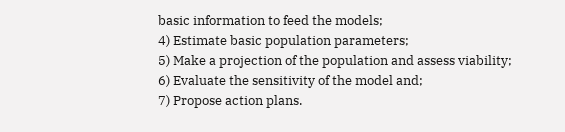basic information to feed the models;
4) Estimate basic population parameters;
5) Make a projection of the population and assess viability;
6) Evaluate the sensitivity of the model and;
7) Propose action plans.